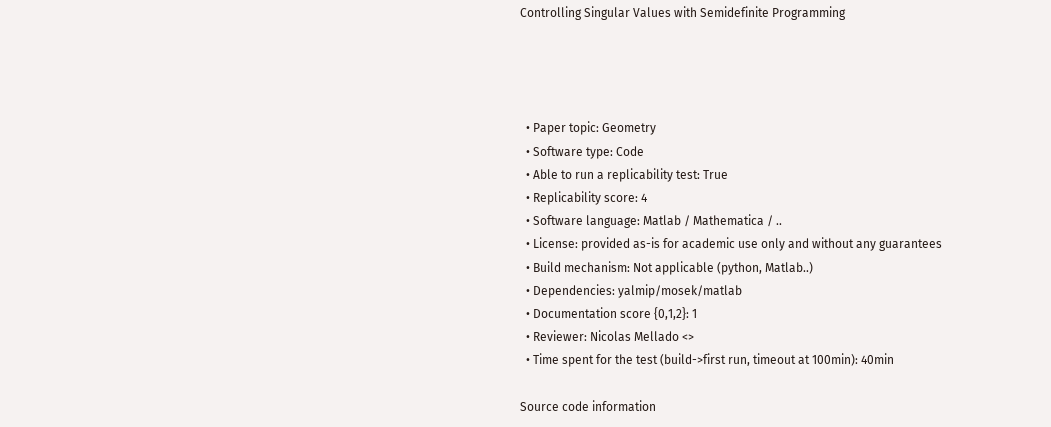Controlling Singular Values with Semidefinite Programming




  • Paper topic: Geometry
  • Software type: Code
  • Able to run a replicability test: True
  • Replicability score: 4
  • Software language: Matlab / Mathematica / ..
  • License: provided as-is for academic use only and without any guarantees
  • Build mechanism: Not applicable (python, Matlab..)
  • Dependencies: yalmip/mosek/matlab
  • Documentation score {0,1,2}: 1
  • Reviewer: Nicolas Mellado <>
  • Time spent for the test (build->first run, timeout at 100min): 40min

Source code information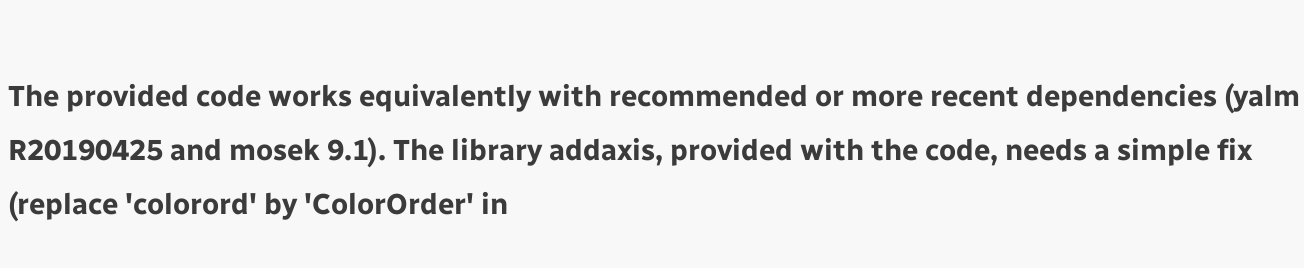The provided code works equivalently with recommended or more recent dependencies (yalm R20190425 and mosek 9.1). The library addaxis, provided with the code, needs a simple fix (replace 'colorord' by 'ColorOrder' in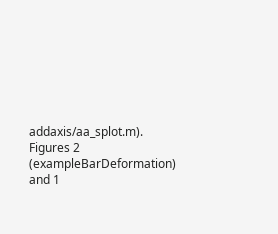addaxis/aa_splot.m).
Figures 2 (exampleBarDeformation) and 1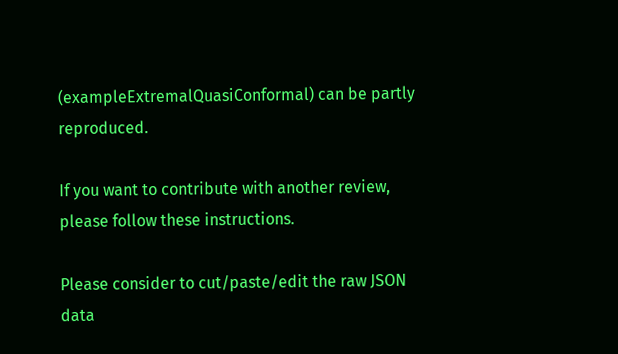(exampleExtremalQuasiConformal) can be partly reproduced.

If you want to contribute with another review, please follow these instructions.

Please consider to cut/paste/edit the raw JSON data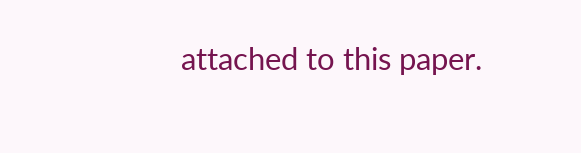attached to this paper.